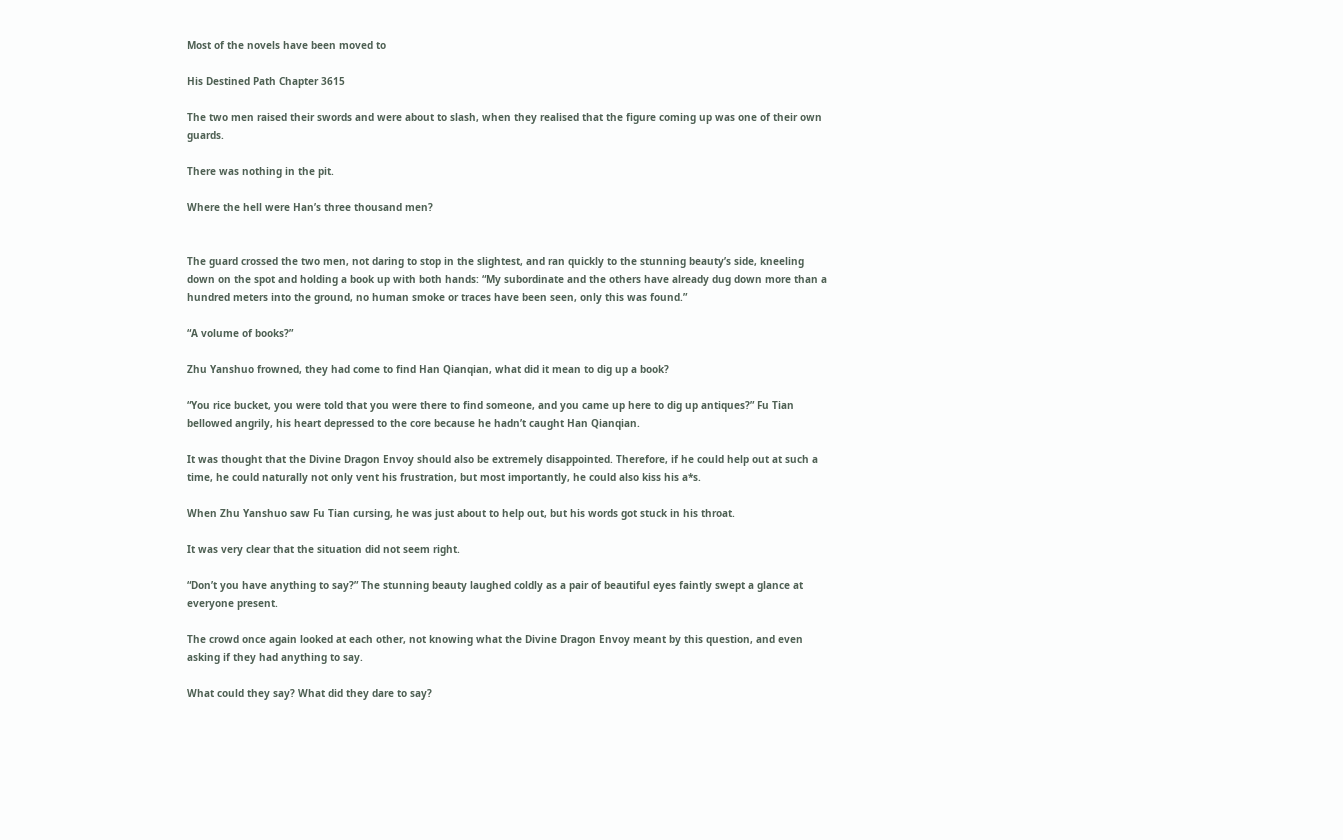Most of the novels have been moved to

His Destined Path Chapter 3615

The two men raised their swords and were about to slash, when they realised that the figure coming up was one of their own guards.

There was nothing in the pit.

Where the hell were Han’s three thousand men?


The guard crossed the two men, not daring to stop in the slightest, and ran quickly to the stunning beauty’s side, kneeling down on the spot and holding a book up with both hands: “My subordinate and the others have already dug down more than a hundred meters into the ground, no human smoke or traces have been seen, only this was found.”

“A volume of books?”

Zhu Yanshuo frowned, they had come to find Han Qianqian, what did it mean to dig up a book?

“You rice bucket, you were told that you were there to find someone, and you came up here to dig up antiques?” Fu Tian bellowed angrily, his heart depressed to the core because he hadn’t caught Han Qianqian.

It was thought that the Divine Dragon Envoy should also be extremely disappointed. Therefore, if he could help out at such a time, he could naturally not only vent his frustration, but most importantly, he could also kiss his a*s.

When Zhu Yanshuo saw Fu Tian cursing, he was just about to help out, but his words got stuck in his throat.

It was very clear that the situation did not seem right.

“Don’t you have anything to say?” The stunning beauty laughed coldly as a pair of beautiful eyes faintly swept a glance at everyone present.

The crowd once again looked at each other, not knowing what the Divine Dragon Envoy meant by this question, and even asking if they had anything to say.

What could they say? What did they dare to say?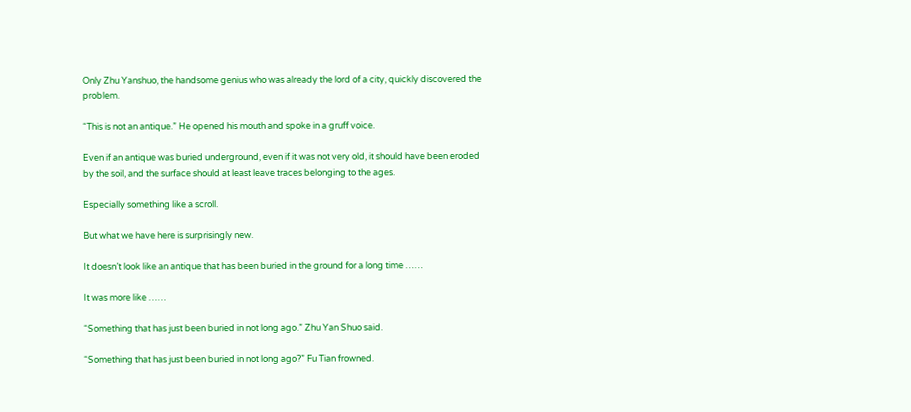Only Zhu Yanshuo, the handsome genius who was already the lord of a city, quickly discovered the problem.

“This is not an antique.” He opened his mouth and spoke in a gruff voice.

Even if an antique was buried underground, even if it was not very old, it should have been eroded by the soil, and the surface should at least leave traces belonging to the ages.

Especially something like a scroll.

But what we have here is surprisingly new.

It doesn’t look like an antique that has been buried in the ground for a long time ……

It was more like ……

“Something that has just been buried in not long ago.” Zhu Yan Shuo said.

“Something that has just been buried in not long ago?” Fu Tian frowned.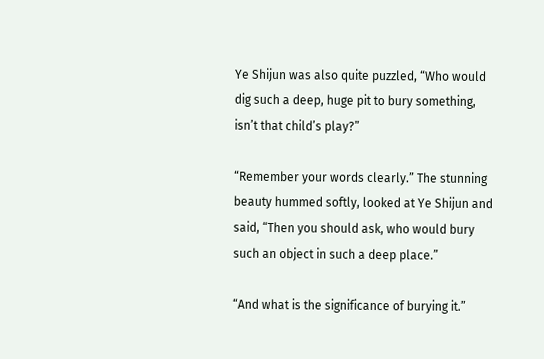Ye Shijun was also quite puzzled, “Who would dig such a deep, huge pit to bury something, isn’t that child’s play?”

“Remember your words clearly.” The stunning beauty hummed softly, looked at Ye Shijun and said, “Then you should ask, who would bury such an object in such a deep place.”

“And what is the significance of burying it.”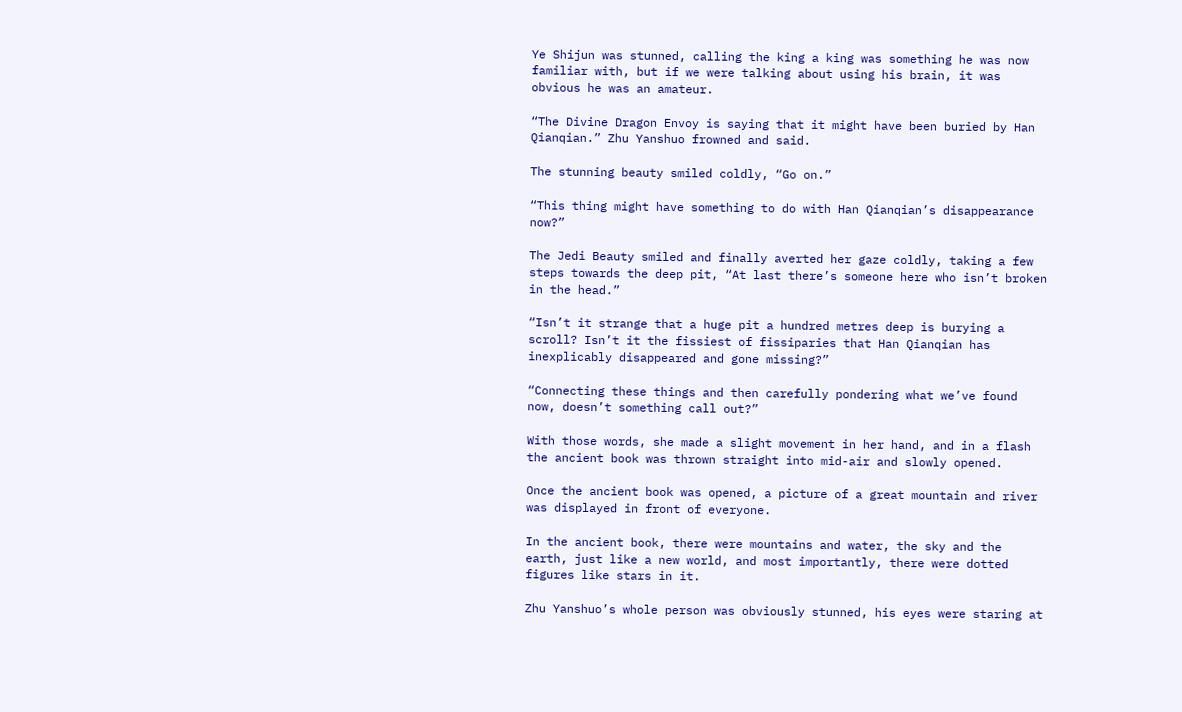Ye Shijun was stunned, calling the king a king was something he was now familiar with, but if we were talking about using his brain, it was obvious he was an amateur.

“The Divine Dragon Envoy is saying that it might have been buried by Han Qianqian.” Zhu Yanshuo frowned and said.

The stunning beauty smiled coldly, “Go on.”

“This thing might have something to do with Han Qianqian’s disappearance now?”

The Jedi Beauty smiled and finally averted her gaze coldly, taking a few steps towards the deep pit, “At last there’s someone here who isn’t broken in the head.”

“Isn’t it strange that a huge pit a hundred metres deep is burying a scroll? Isn’t it the fissiest of fissiparies that Han Qianqian has inexplicably disappeared and gone missing?”

“Connecting these things and then carefully pondering what we’ve found now, doesn’t something call out?”

With those words, she made a slight movement in her hand, and in a flash the ancient book was thrown straight into mid-air and slowly opened.

Once the ancient book was opened, a picture of a great mountain and river was displayed in front of everyone.

In the ancient book, there were mountains and water, the sky and the earth, just like a new world, and most importantly, there were dotted figures like stars in it.

Zhu Yanshuo’s whole person was obviously stunned, his eyes were staring at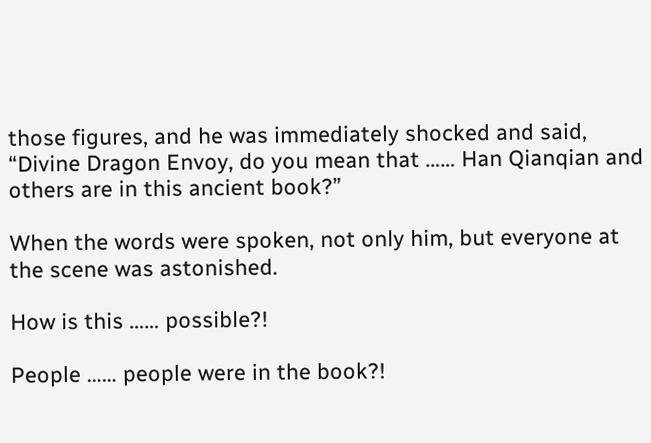those figures, and he was immediately shocked and said, “Divine Dragon Envoy, do you mean that …… Han Qianqian and others are in this ancient book?”

When the words were spoken, not only him, but everyone at the scene was astonished.

How is this …… possible?!

People …… people were in the book?!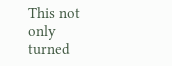This not only turned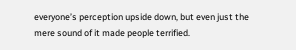everyone’s perception upside down, but even just the mere sound of it made people terrified.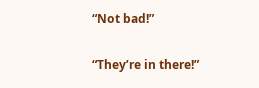“Not bad!”

“They’re in there!”